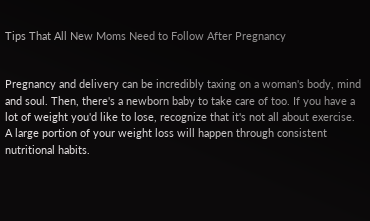Tips That All New Moms Need to Follow After Pregnancy


Pregnancy and delivery can be incredibly taxing on a woman's body, mind and soul. Then, there's a newborn baby to take care of too. If you have a lot of weight you'd like to lose, recognize that it's not all about exercise. A large portion of your weight loss will happen through consistent nutritional habits.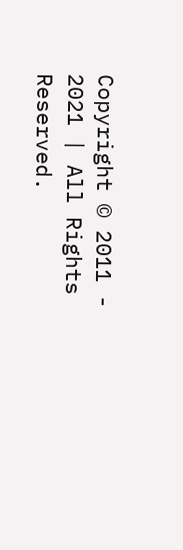Copyright © 2011 - 2021 | All Rights Reserved.